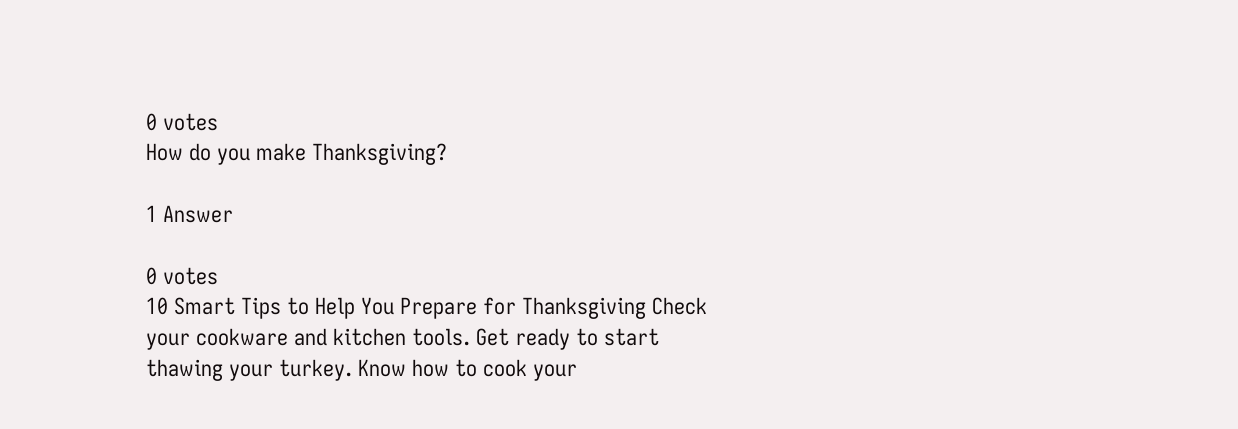0 votes
How do you make Thanksgiving?

1 Answer

0 votes
10 Smart Tips to Help You Prepare for Thanksgiving Check your cookware and kitchen tools. Get ready to start thawing your turkey. Know how to cook your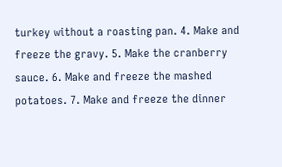turkey without a roasting pan. 4. Make and freeze the gravy. 5. Make the cranberry sauce. 6. Make and freeze the mashed potatoes. 7. Make and freeze the dinner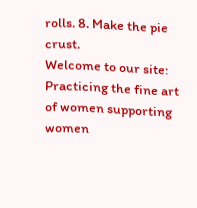rolls. 8. Make the pie crust.
Welcome to our site: Practicing the fine art of women supporting women